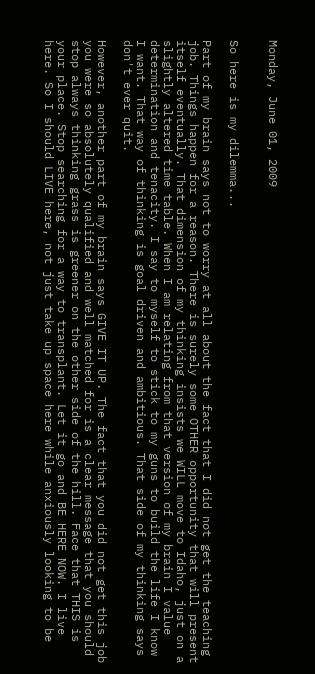Monday, June 01, 2009


So here is my dilemma...

Part of my brain says not to worry at all about the fact that I did not get the teaching job. Things happen for a reason. There is surely some OTHER opportunity that will present itself eventually. That dimension of my thinking insists we WILL move to Idaho, just on a slightly altered time table. When I am relating from that version of my brain I value determination and tenacity. I say to myself to stick to my guns to build the life I know I want. That way of thinking is goal driven and ambitious. That side of my thinking says don't ever quit.

However, another part of my brain says GIVE IT UP. The fact that you did not get this job you were so absolutely qualified and well matched for is a clear message that you should stop always thinking grass is greener on the other side of the hill. Face that THIS is your place. Stop searching for a way to transplant. Let it go and BE HERE NOW. I live here. So I should LIVE here, not just take up space here while anxiously looking to be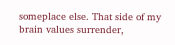someplace else. That side of my brain values surrender,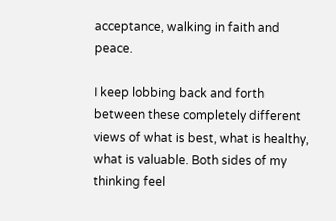acceptance, walking in faith and peace.

I keep lobbing back and forth between these completely different views of what is best, what is healthy, what is valuable. Both sides of my thinking feel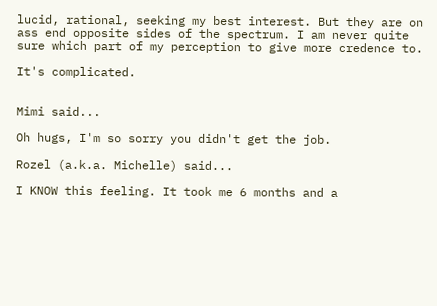lucid, rational, seeking my best interest. But they are on ass end opposite sides of the spectrum. I am never quite sure which part of my perception to give more credence to.

It's complicated.


Mimi said...

Oh hugs, I'm so sorry you didn't get the job.

Rozel (a.k.a. Michelle) said...

I KNOW this feeling. It took me 6 months and a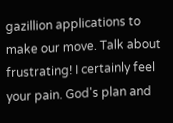gazillion applications to make our move. Talk about frustrating! I certainly feel your pain. God's plan and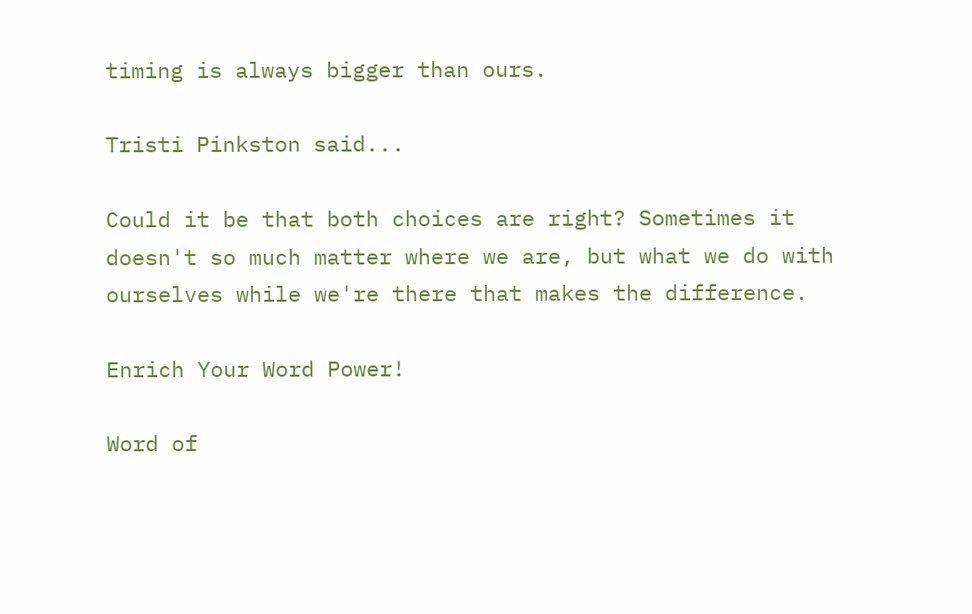timing is always bigger than ours.

Tristi Pinkston said...

Could it be that both choices are right? Sometimes it doesn't so much matter where we are, but what we do with ourselves while we're there that makes the difference.

Enrich Your Word Power!

Word of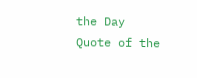the Day
Quote of the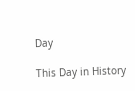Day

This Day in History